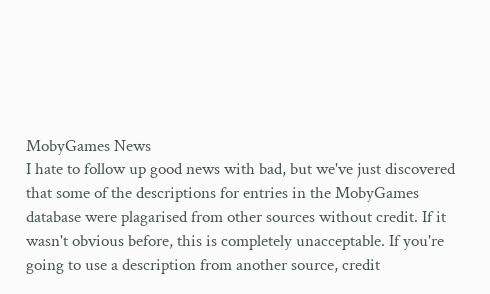MobyGames News
I hate to follow up good news with bad, but we've just discovered that some of the descriptions for entries in the MobyGames database were plagarised from other sources without credit. If it wasn't obvious before, this is completely unacceptable. If you're going to use a description from another source, credit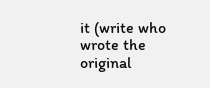it (write who wrote the original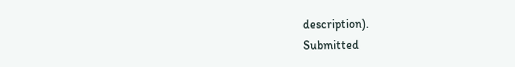description).
Submitted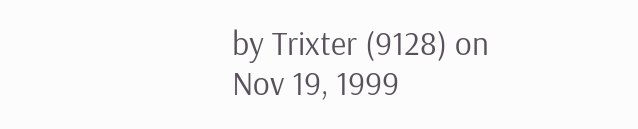by Trixter (9128) on Nov 19, 1999